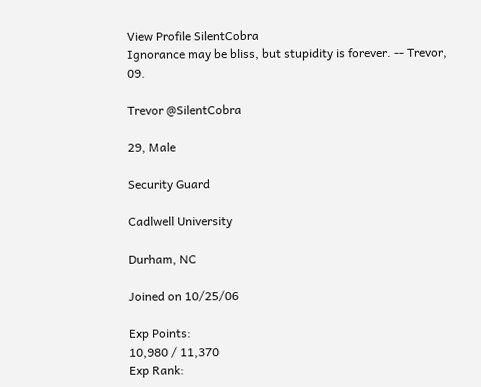View Profile SilentCobra
Ignorance may be bliss, but stupidity is forever. -- Trevor, 09.

Trevor @SilentCobra

29, Male

Security Guard

Cadlwell University

Durham, NC

Joined on 10/25/06

Exp Points:
10,980 / 11,370
Exp Rank: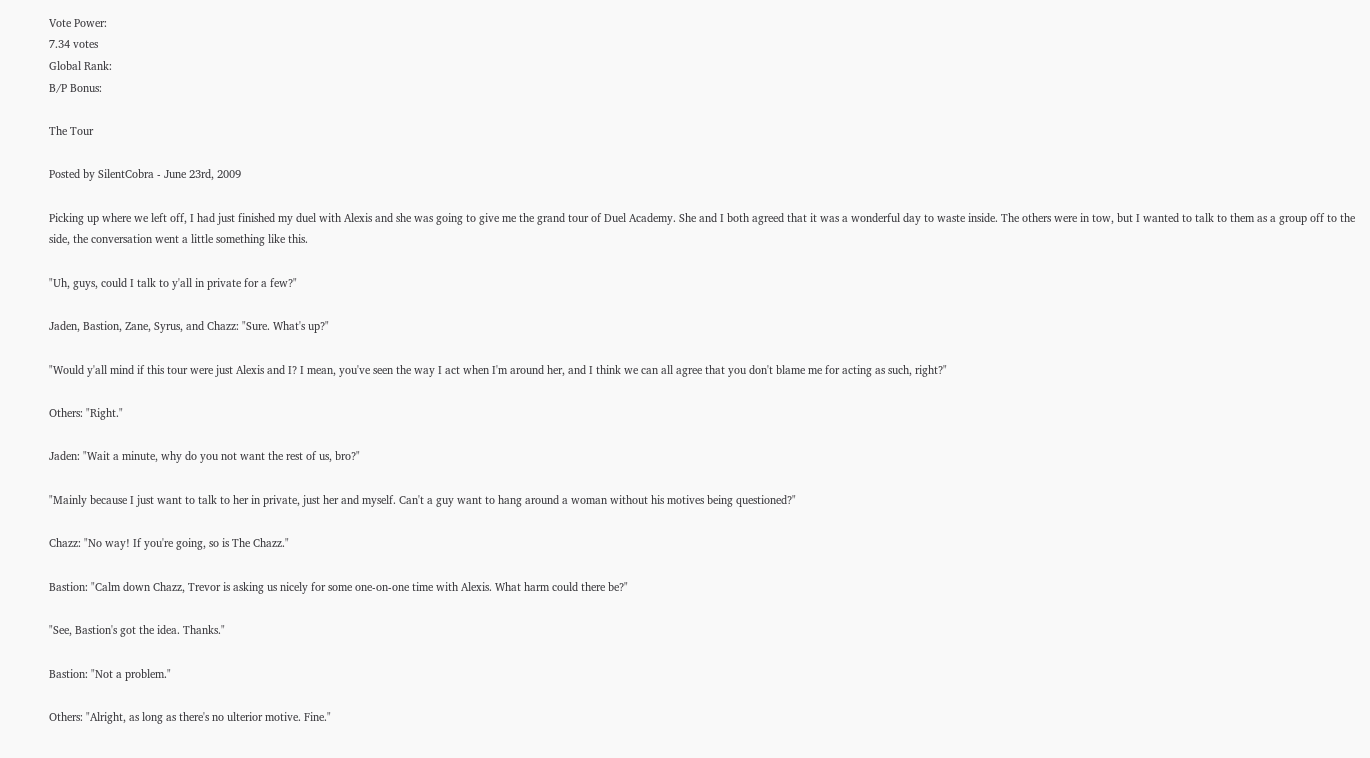Vote Power:
7.34 votes
Global Rank:
B/P Bonus:

The Tour

Posted by SilentCobra - June 23rd, 2009

Picking up where we left off, I had just finished my duel with Alexis and she was going to give me the grand tour of Duel Academy. She and I both agreed that it was a wonderful day to waste inside. The others were in tow, but I wanted to talk to them as a group off to the side, the conversation went a little something like this.

"Uh, guys, could I talk to y'all in private for a few?"

Jaden, Bastion, Zane, Syrus, and Chazz: "Sure. What's up?"

"Would y'all mind if this tour were just Alexis and I? I mean, you've seen the way I act when I'm around her, and I think we can all agree that you don't blame me for acting as such, right?"

Others: "Right."

Jaden: "Wait a minute, why do you not want the rest of us, bro?"

"Mainly because I just want to talk to her in private, just her and myself. Can't a guy want to hang around a woman without his motives being questioned?"

Chazz: "No way! If you're going, so is The Chazz."

Bastion: "Calm down Chazz, Trevor is asking us nicely for some one-on-one time with Alexis. What harm could there be?"

"See, Bastion's got the idea. Thanks."

Bastion: "Not a problem."

Others: "Alright, as long as there's no ulterior motive. Fine."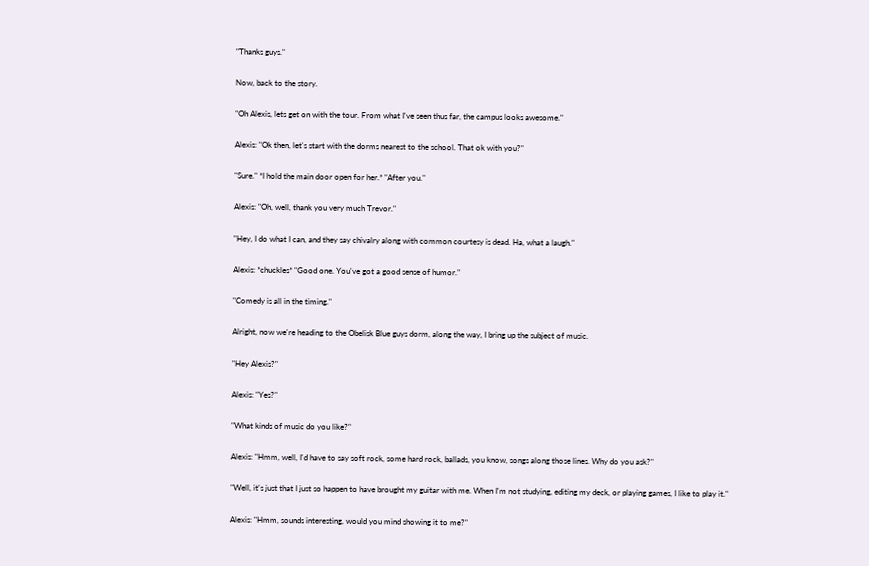"Thanks guys."

Now, back to the story.

"Oh Alexis, lets get on with the tour. From what I've seen thus far, the campus looks awesome."

Alexis: "Ok then, let's start with the dorms nearest to the school. That ok with you?"

"Sure." *I hold the main door open for her.* "After you."

Alexis: "Oh, well, thank you very much Trevor."

"Hey, I do what I can, and they say chivalry along with common courtesy is dead. Ha, what a laugh."

Alexis: *chuckles* "Good one. You've got a good sense of humor."

"Comedy is all in the timing."

Alright, now we're heading to the Obelisk Blue guys dorm, along the way, I bring up the subject of music.

"Hey Alexis?"

Alexis: "Yes?"

"What kinds of music do you like?"

Alexis: "Hmm, well, I'd have to say soft rock, some hard rock, ballads, you know, songs along those lines. Why do you ask?"

"Well, it's just that I just so happen to have brought my guitar with me. When I'm not studying, editing my deck, or playing games, I like to play it."

Alexis: "Hmm, sounds interesting, would you mind showing it to me?"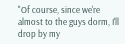"Of course, since we're almost to the guys dorm, I'll drop by my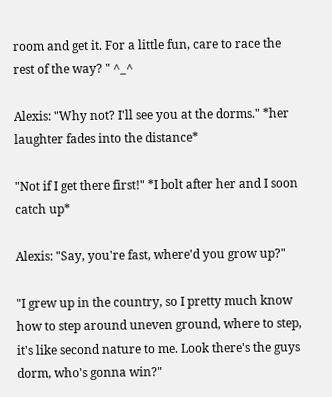room and get it. For a little fun, care to race the rest of the way? " ^_^

Alexis: "Why not? I'll see you at the dorms." *her laughter fades into the distance*

"Not if I get there first!" *I bolt after her and I soon catch up*

Alexis: "Say, you're fast, where'd you grow up?"

"I grew up in the country, so I pretty much know how to step around uneven ground, where to step, it's like second nature to me. Look there's the guys dorm, who's gonna win?"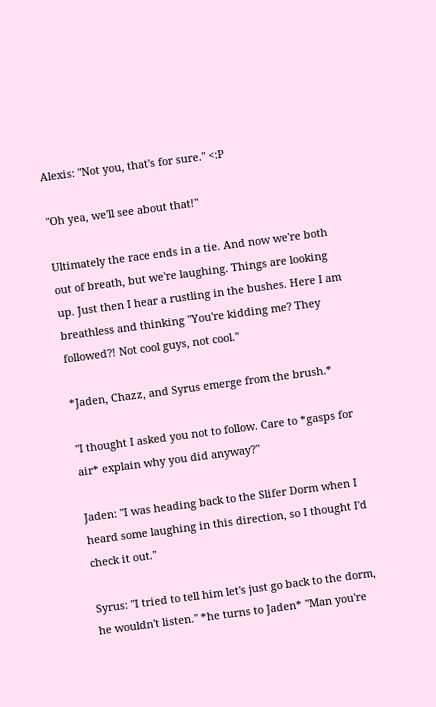Alexis: "Not you, that's for sure." <:P

"Oh yea, we'll see about that!"

Ultimately the race ends in a tie. And now we're both out of breath, but we're laughing. Things are looking up. Just then I hear a rustling in the bushes. Here I am breathless and thinking "You're kidding me? They followed?! Not cool guys, not cool."

*Jaden, Chazz, and Syrus emerge from the brush.*

"I thought I asked you not to follow. Care to *gasps for air* explain why you did anyway?"

Jaden: "I was heading back to the Slifer Dorm when I heard some laughing in this direction, so I thought I'd check it out."

Syrus: "I tried to tell him let's just go back to the dorm, he wouldn't listen." *he turns to Jaden* "Man you're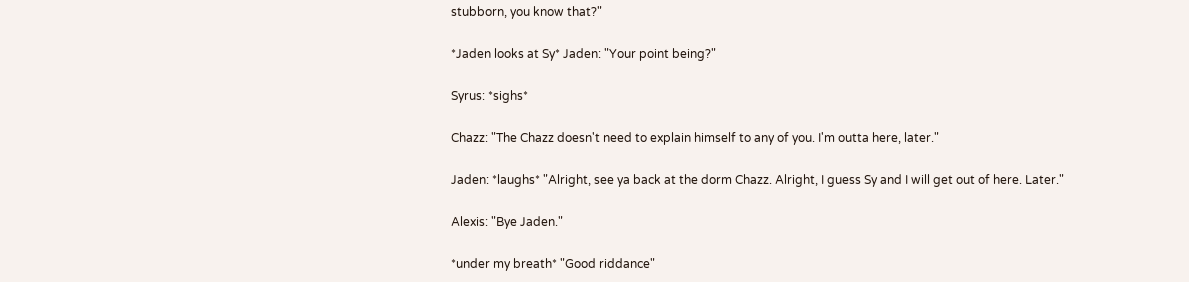stubborn, you know that?"

*Jaden looks at Sy* Jaden: "Your point being?"

Syrus: *sighs*

Chazz: "The Chazz doesn't need to explain himself to any of you. I'm outta here, later."

Jaden: *laughs* "Alright, see ya back at the dorm Chazz. Alright, I guess Sy and I will get out of here. Later."

Alexis: "Bye Jaden."

*under my breath* "Good riddance"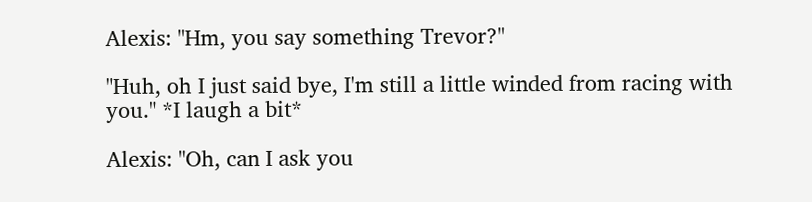Alexis: "Hm, you say something Trevor?"

"Huh, oh I just said bye, I'm still a little winded from racing with you." *I laugh a bit*

Alexis: "Oh, can I ask you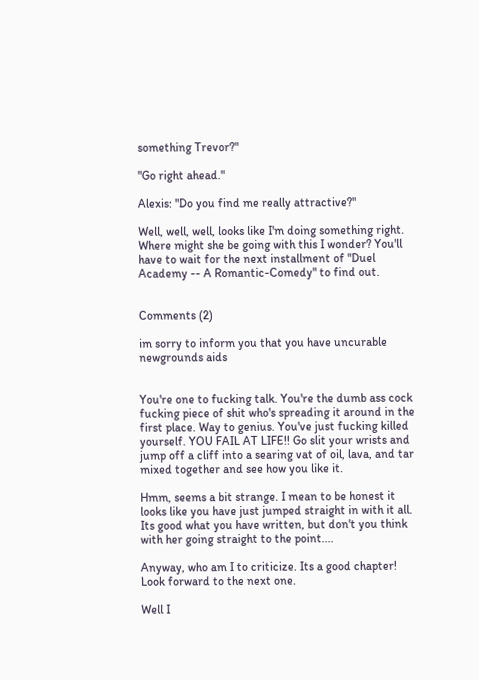something Trevor?"

"Go right ahead."

Alexis: "Do you find me really attractive?"

Well, well, well, looks like I'm doing something right. Where might she be going with this I wonder? You'll have to wait for the next installment of "Duel Academy -- A Romantic-Comedy" to find out.


Comments (2)

im sorry to inform you that you have uncurable newgrounds aids


You're one to fucking talk. You're the dumb ass cock fucking piece of shit who's spreading it around in the first place. Way to genius. You've just fucking killed yourself. YOU FAIL AT LIFE!! Go slit your wrists and jump off a cliff into a searing vat of oil, lava, and tar mixed together and see how you like it.

Hmm, seems a bit strange. I mean to be honest it looks like you have just jumped straight in with it all. Its good what you have written, but don't you think with her going straight to the point....

Anyway, who am I to criticize. Its a good chapter! Look forward to the next one.

Well I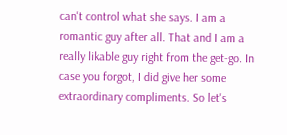can't control what she says. I am a romantic guy after all. That and I am a really likable guy right from the get-go. In case you forgot, I did give her some extraordinary compliments. So let's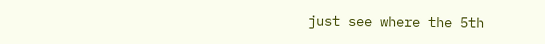just see where the 5th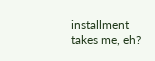installment takes me, eh?